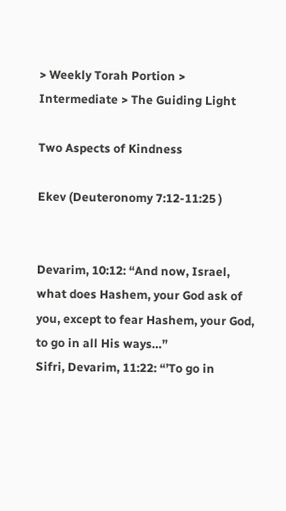> Weekly Torah Portion > Intermediate > The Guiding Light

Two Aspects of Kindness

Ekev (Deuteronomy 7:12-11:25 )


Devarim, 10:12: “And now, Israel, what does Hashem, your God ask of you, except to fear Hashem, your God, to go in all His ways…”
Sifri, Devarim, 11:22: “’To go in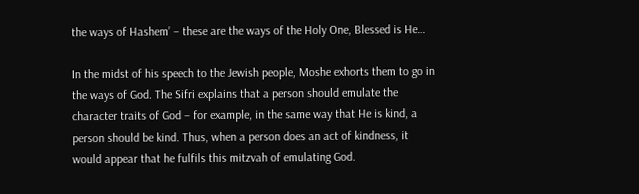the ways of Hashem’ – these are the ways of the Holy One, Blessed is He…

In the midst of his speech to the Jewish people, Moshe exhorts them to go in the ways of God. The Sifri explains that a person should emulate the character traits of God – for example, in the same way that He is kind, a person should be kind. Thus, when a person does an act of kindness, it would appear that he fulfils this mitzvah of emulating God.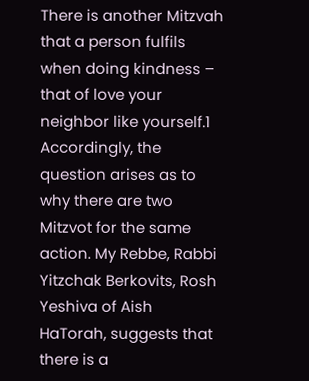There is another Mitzvah that a person fulfils when doing kindness – that of love your neighbor like yourself.1 Accordingly, the question arises as to why there are two Mitzvot for the same action. My Rebbe, Rabbi Yitzchak Berkovits, Rosh Yeshiva of Aish HaTorah, suggests that there is a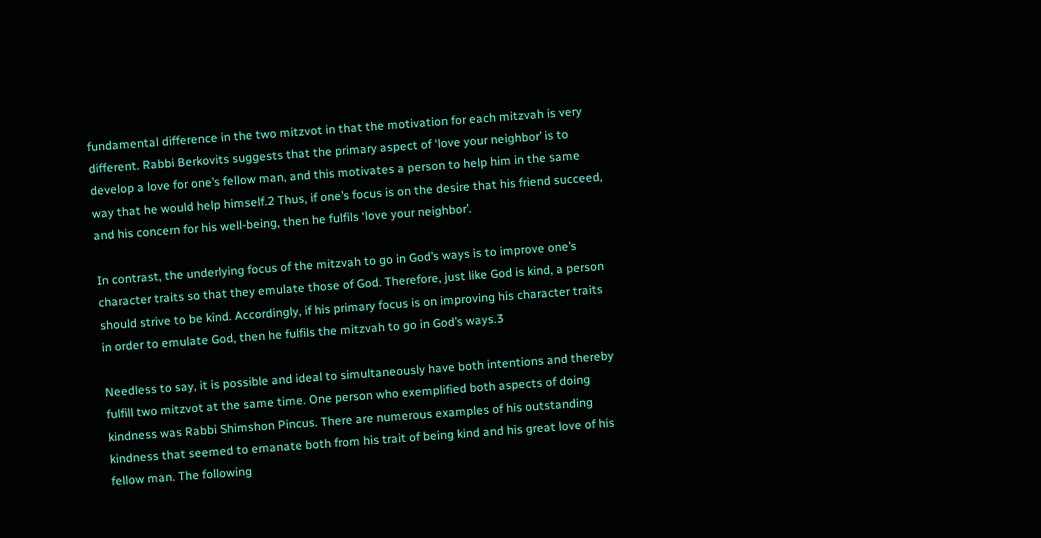fundamental difference in the two mitzvot in that the motivation for each mitzvah is very different. Rabbi Berkovits suggests that the primary aspect of ‘love your neighbor’ is to develop a love for one’s fellow man, and this motivates a person to help him in the same way that he would help himself.2 Thus, if one’s focus is on the desire that his friend succeed, and his concern for his well-being, then he fulfils ‘love your neighbor’.

In contrast, the underlying focus of the mitzvah to go in God’s ways is to improve one’s character traits so that they emulate those of God. Therefore, just like God is kind, a person should strive to be kind. Accordingly, if his primary focus is on improving his character traits in order to emulate God, then he fulfils the mitzvah to go in God’s ways.3

Needless to say, it is possible and ideal to simultaneously have both intentions and thereby fulfill two mitzvot at the same time. One person who exemplified both aspects of doing kindness was Rabbi Shimshon Pincus. There are numerous examples of his outstanding kindness that seemed to emanate both from his trait of being kind and his great love of his fellow man. The following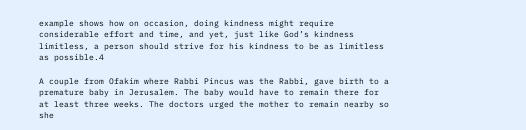example shows how on occasion, doing kindness might require considerable effort and time, and yet, just like God’s kindness limitless, a person should strive for his kindness to be as limitless as possible.4

A couple from Ofakim where Rabbi Pincus was the Rabbi, gave birth to a premature baby in Jerusalem. The baby would have to remain there for at least three weeks. The doctors urged the mother to remain nearby so she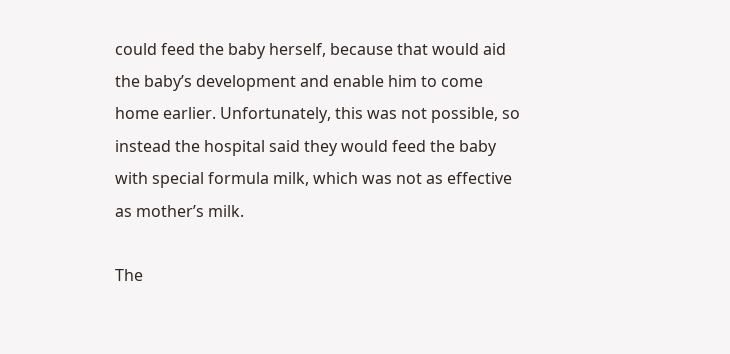could feed the baby herself, because that would aid the baby’s development and enable him to come home earlier. Unfortunately, this was not possible, so instead the hospital said they would feed the baby with special formula milk, which was not as effective as mother’s milk.

The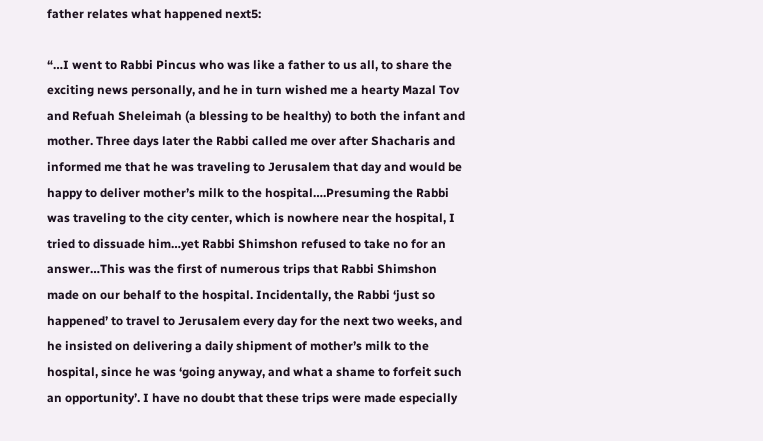father relates what happened next5:

“…I went to Rabbi Pincus who was like a father to us all, to share the exciting news personally, and he in turn wished me a hearty Mazal Tov and Refuah Sheleimah (a blessing to be healthy) to both the infant and mother. Three days later the Rabbi called me over after Shacharis and informed me that he was traveling to Jerusalem that day and would be happy to deliver mother’s milk to the hospital….Presuming the Rabbi was traveling to the city center, which is nowhere near the hospital, I tried to dissuade him…yet Rabbi Shimshon refused to take no for an answer…This was the first of numerous trips that Rabbi Shimshon made on our behalf to the hospital. Incidentally, the Rabbi ‘just so happened’ to travel to Jerusalem every day for the next two weeks, and he insisted on delivering a daily shipment of mother’s milk to the hospital, since he was ‘going anyway, and what a shame to forfeit such an opportunity’. I have no doubt that these trips were made especially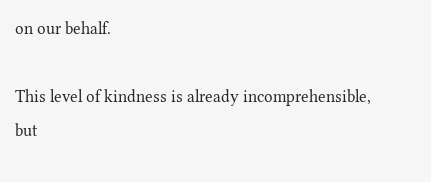on our behalf.

This level of kindness is already incomprehensible, but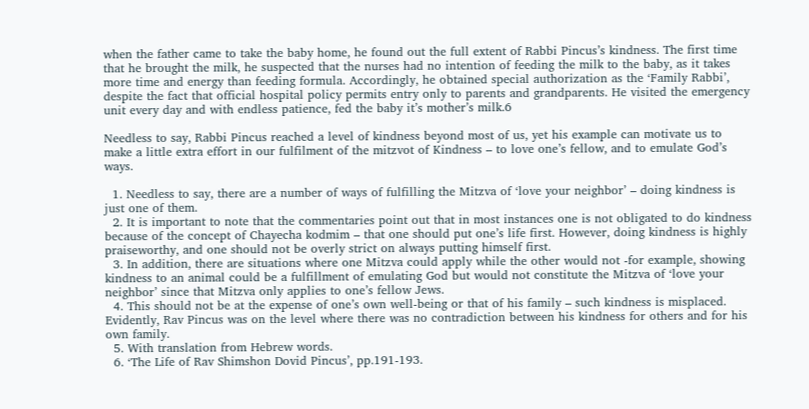when the father came to take the baby home, he found out the full extent of Rabbi Pincus’s kindness. The first time that he brought the milk, he suspected that the nurses had no intention of feeding the milk to the baby, as it takes more time and energy than feeding formula. Accordingly, he obtained special authorization as the ‘Family Rabbi’, despite the fact that official hospital policy permits entry only to parents and grandparents. He visited the emergency unit every day and with endless patience, fed the baby it’s mother’s milk.6

Needless to say, Rabbi Pincus reached a level of kindness beyond most of us, yet his example can motivate us to make a little extra effort in our fulfilment of the mitzvot of Kindness – to love one’s fellow, and to emulate God’s ways.

  1. Needless to say, there are a number of ways of fulfilling the Mitzva of ‘love your neighbor’ – doing kindness is just one of them.
  2. It is important to note that the commentaries point out that in most instances one is not obligated to do kindness because of the concept of Chayecha kodmim – that one should put one’s life first. However, doing kindness is highly praiseworthy, and one should not be overly strict on always putting himself first.
  3. In addition, there are situations where one Mitzva could apply while the other would not -for example, showing kindness to an animal could be a fulfillment of emulating God but would not constitute the Mitzva of ‘love your neighbor’ since that Mitzva only applies to one’s fellow Jews.
  4. This should not be at the expense of one’s own well-being or that of his family – such kindness is misplaced. Evidently, Rav Pincus was on the level where there was no contradiction between his kindness for others and for his own family.
  5. With translation from Hebrew words.
  6. ‘The Life of Rav Shimshon Dovid Pincus’, pp.191-193.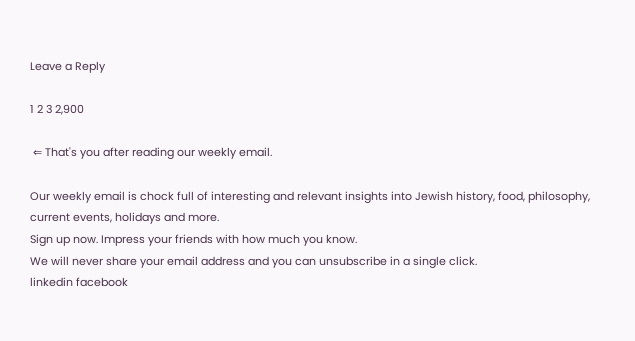Leave a Reply

1 2 3 2,900

 ⇐ That's you after reading our weekly email.

Our weekly email is chock full of interesting and relevant insights into Jewish history, food, philosophy, current events, holidays and more.
Sign up now. Impress your friends with how much you know.
We will never share your email address and you can unsubscribe in a single click.
linkedin facebook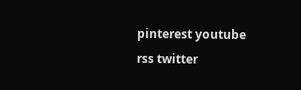pinterest youtube rss twitter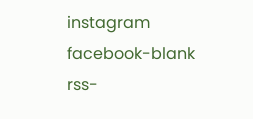instagram facebook-blank rss-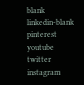blank linkedin-blank pinterest youtube twitter instagram